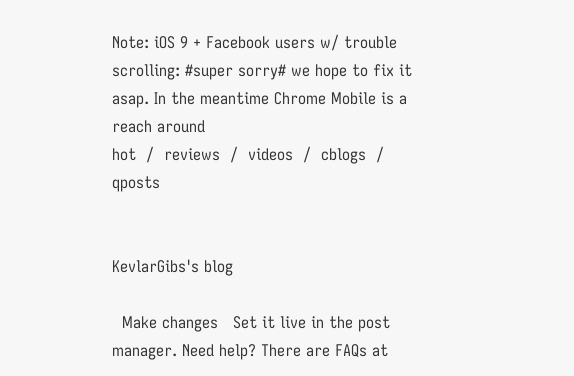Note: iOS 9 + Facebook users w/ trouble scrolling: #super sorry# we hope to fix it asap. In the meantime Chrome Mobile is a reach around
hot  /  reviews  /  videos  /  cblogs  /  qposts


KevlarGibs's blog

  Make changes   Set it live in the post manager. Need help? There are FAQs at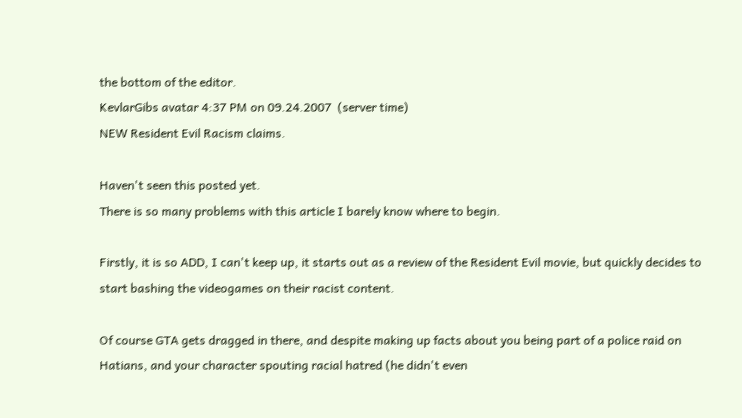the bottom of the editor.
KevlarGibs avatar 4:37 PM on 09.24.2007  (server time)
NEW Resident Evil Racism claims.

Haven't seen this posted yet.
There is so many problems with this article I barely know where to begin.

Firstly, it is so ADD, I can't keep up, it starts out as a review of the Resident Evil movie, but quickly decides to start bashing the videogames on their racist content.

Of course GTA gets dragged in there, and despite making up facts about you being part of a police raid on Hatians, and your character spouting racial hatred (he didn't even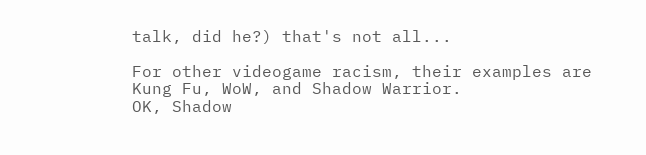talk, did he?) that's not all...

For other videogame racism, their examples are Kung Fu, WoW, and Shadow Warrior.
OK, Shadow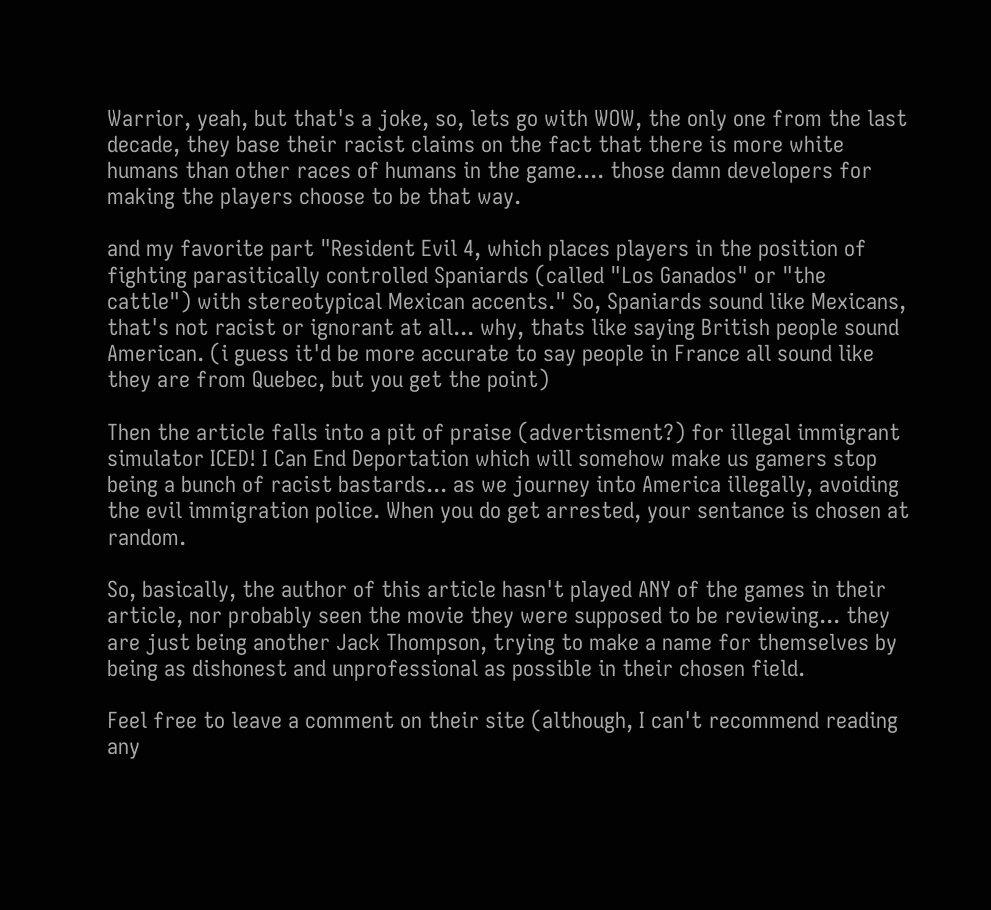Warrior, yeah, but that's a joke, so, lets go with WOW, the only one from the last decade, they base their racist claims on the fact that there is more white humans than other races of humans in the game.... those damn developers for making the players choose to be that way.

and my favorite part "Resident Evil 4, which places players in the position of fighting parasitically controlled Spaniards (called "Los Ganados" or "the cattle") with stereotypical Mexican accents." So, Spaniards sound like Mexicans, that's not racist or ignorant at all... why, thats like saying British people sound American. (i guess it'd be more accurate to say people in France all sound like they are from Quebec, but you get the point)

Then the article falls into a pit of praise (advertisment?) for illegal immigrant simulator ICED! I Can End Deportation which will somehow make us gamers stop being a bunch of racist bastards... as we journey into America illegally, avoiding the evil immigration police. When you do get arrested, your sentance is chosen at random.

So, basically, the author of this article hasn't played ANY of the games in their article, nor probably seen the movie they were supposed to be reviewing... they are just being another Jack Thompson, trying to make a name for themselves by being as dishonest and unprofessional as possible in their chosen field.

Feel free to leave a comment on their site (although, I can't recommend reading any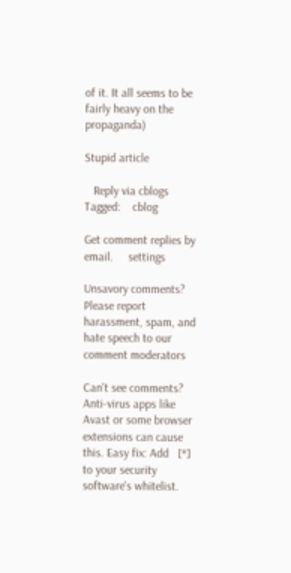of it. It all seems to be fairly heavy on the propaganda)

Stupid article

   Reply via cblogs
Tagged:    cblog

Get comment replies by email.     settings

Unsavory comments? Please report harassment, spam, and hate speech to our comment moderators

Can't see comments? Anti-virus apps like Avast or some browser extensions can cause this. Easy fix: Add   [*]   to your security software's whitelist.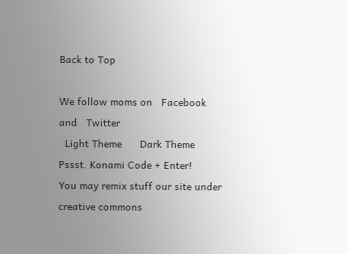Back to Top

We follow moms on   Facebook  and   Twitter
  Light Theme      Dark Theme
Pssst. Konami Code + Enter!
You may remix stuff our site under creative commons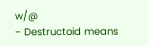w/@
- Destructoid means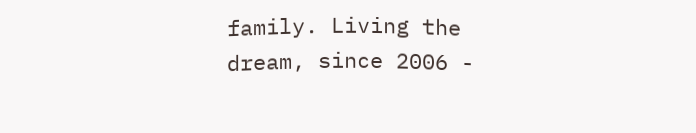family. Living the dream, since 2006 -